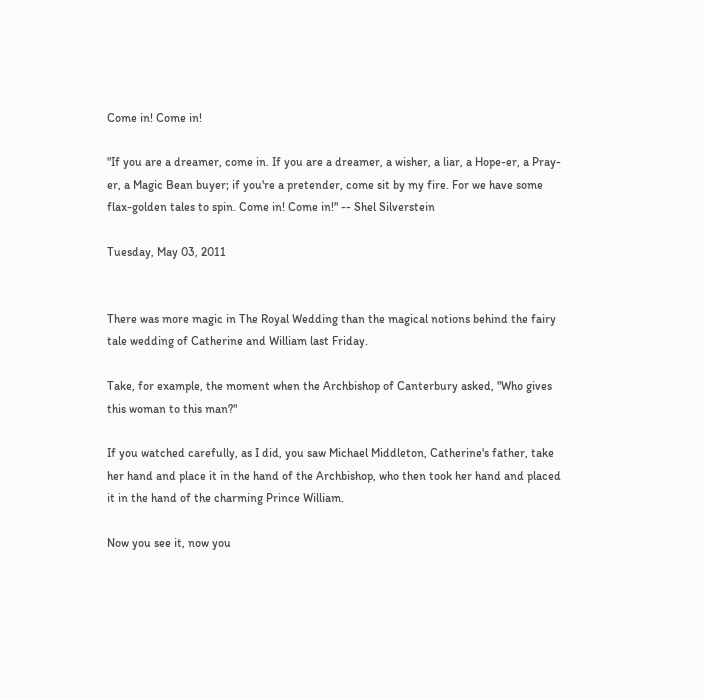Come in! Come in!

"If you are a dreamer, come in. If you are a dreamer, a wisher, a liar, a Hope-er, a Pray-er, a Magic Bean buyer; if you're a pretender, come sit by my fire. For we have some flax-golden tales to spin. Come in! Come in!" -- Shel Silverstein

Tuesday, May 03, 2011


There was more magic in The Royal Wedding than the magical notions behind the fairy tale wedding of Catherine and William last Friday.

Take, for example, the moment when the Archbishop of Canterbury asked, "Who gives this woman to this man?"

If you watched carefully, as I did, you saw Michael Middleton, Catherine's father, take her hand and place it in the hand of the Archbishop, who then took her hand and placed it in the hand of the charming Prince William.

Now you see it, now you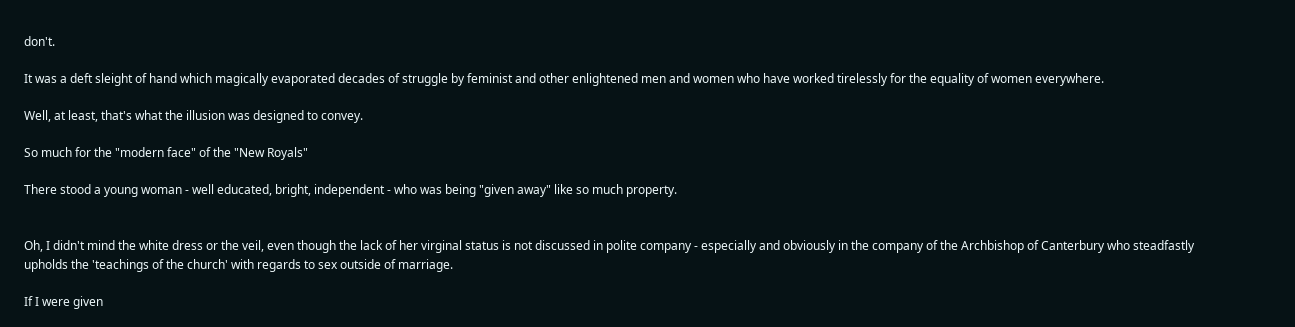don't.

It was a deft sleight of hand which magically evaporated decades of struggle by feminist and other enlightened men and women who have worked tirelessly for the equality of women everywhere.

Well, at least, that's what the illusion was designed to convey.

So much for the "modern face" of the "New Royals"

There stood a young woman - well educated, bright, independent - who was being "given away" like so much property.


Oh, I didn't mind the white dress or the veil, even though the lack of her virginal status is not discussed in polite company - especially and obviously in the company of the Archbishop of Canterbury who steadfastly upholds the 'teachings of the church' with regards to sex outside of marriage.

If I were given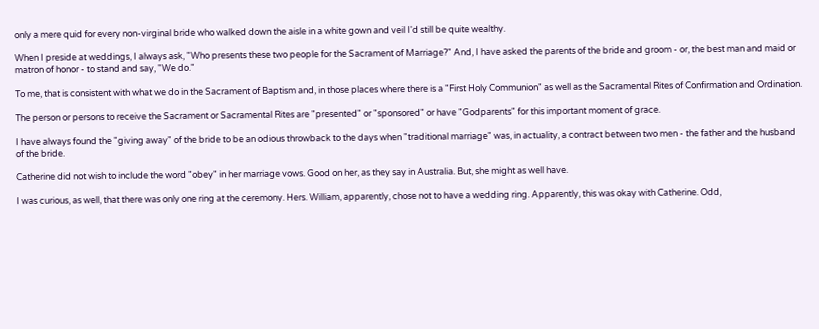only a mere quid for every non-virginal bride who walked down the aisle in a white gown and veil I'd still be quite wealthy.

When I preside at weddings, I always ask, "Who presents these two people for the Sacrament of Marriage?" And, I have asked the parents of the bride and groom - or, the best man and maid or matron of honor - to stand and say, "We do."

To me, that is consistent with what we do in the Sacrament of Baptism and, in those places where there is a "First Holy Communion" as well as the Sacramental Rites of Confirmation and Ordination.

The person or persons to receive the Sacrament or Sacramental Rites are "presented" or "sponsored" or have "Godparents" for this important moment of grace.

I have always found the "giving away" of the bride to be an odious throwback to the days when "traditional marriage" was, in actuality, a contract between two men - the father and the husband of the bride.

Catherine did not wish to include the word "obey" in her marriage vows. Good on her, as they say in Australia. But, she might as well have.

I was curious, as well, that there was only one ring at the ceremony. Hers. William, apparently, chose not to have a wedding ring. Apparently, this was okay with Catherine. Odd,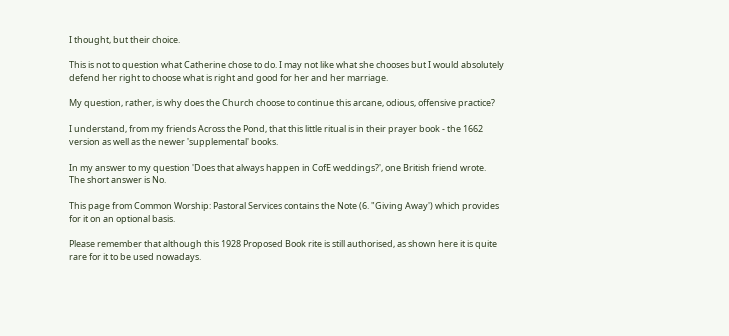I thought, but their choice.

This is not to question what Catherine chose to do. I may not like what she chooses but I would absolutely defend her right to choose what is right and good for her and her marriage.

My question, rather, is why does the Church choose to continue this arcane, odious, offensive practice?

I understand, from my friends Across the Pond, that this little ritual is in their prayer book - the 1662 version as well as the newer 'supplemental' books.

In my answer to my question 'Does that always happen in CofE weddings?', one British friend wrote.
The short answer is No.

This page from Common Worship: Pastoral Services contains the Note (6. "Giving Away') which provides for it on an optional basis.

Please remember that although this 1928 Proposed Book rite is still authorised, as shown here it is quite rare for it to be used nowadays.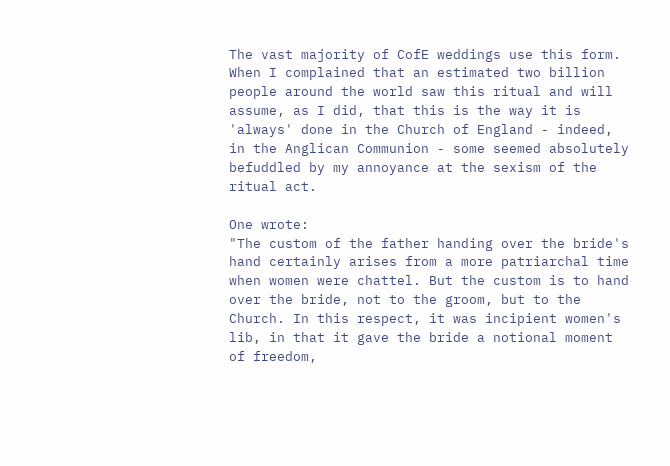The vast majority of CofE weddings use this form.
When I complained that an estimated two billion people around the world saw this ritual and will assume, as I did, that this is the way it is 'always' done in the Church of England - indeed, in the Anglican Communion - some seemed absolutely befuddled by my annoyance at the sexism of the ritual act.

One wrote:
"The custom of the father handing over the bride's hand certainly arises from a more patriarchal time when women were chattel. But the custom is to hand over the bride, not to the groom, but to the Church. In this respect, it was incipient women's lib, in that it gave the bride a notional moment of freedom,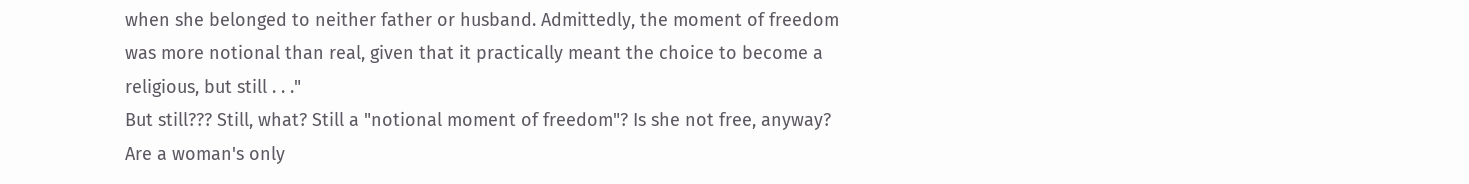when she belonged to neither father or husband. Admittedly, the moment of freedom was more notional than real, given that it practically meant the choice to become a religious, but still . . ."
But still??? Still, what? Still a "notional moment of freedom"? Is she not free, anyway? Are a woman's only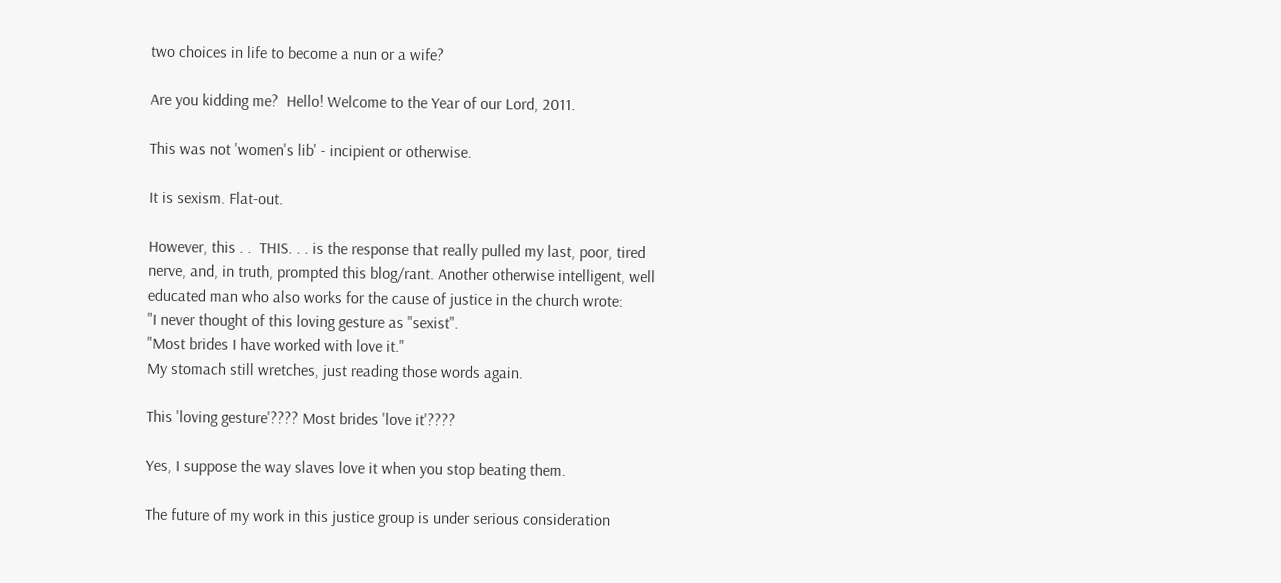two choices in life to become a nun or a wife?

Are you kidding me?  Hello! Welcome to the Year of our Lord, 2011.

This was not 'women's lib' - incipient or otherwise.

It is sexism. Flat-out.

However, this . .  THIS. . . is the response that really pulled my last, poor, tired nerve, and, in truth, prompted this blog/rant. Another otherwise intelligent, well educated man who also works for the cause of justice in the church wrote:
"I never thought of this loving gesture as "sexist".
"Most brides I have worked with love it."
My stomach still wretches, just reading those words again.

This 'loving gesture'???? Most brides 'love it'????

Yes, I suppose the way slaves love it when you stop beating them.

The future of my work in this justice group is under serious consideration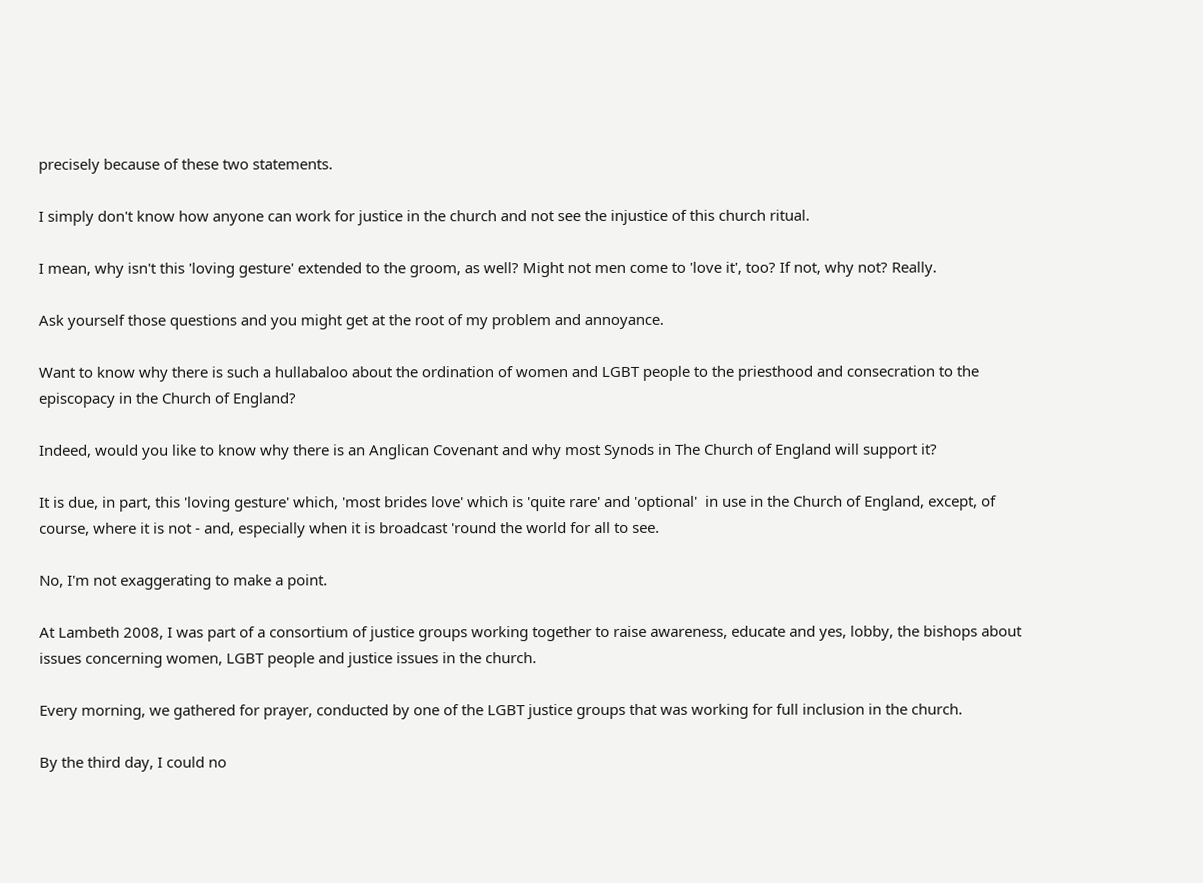precisely because of these two statements.

I simply don't know how anyone can work for justice in the church and not see the injustice of this church ritual.

I mean, why isn't this 'loving gesture' extended to the groom, as well? Might not men come to 'love it', too? If not, why not? Really.

Ask yourself those questions and you might get at the root of my problem and annoyance.

Want to know why there is such a hullabaloo about the ordination of women and LGBT people to the priesthood and consecration to the episcopacy in the Church of England?

Indeed, would you like to know why there is an Anglican Covenant and why most Synods in The Church of England will support it?

It is due, in part, this 'loving gesture' which, 'most brides love' which is 'quite rare' and 'optional'  in use in the Church of England, except, of course, where it is not - and, especially when it is broadcast 'round the world for all to see.

No, I'm not exaggerating to make a point.

At Lambeth 2008, I was part of a consortium of justice groups working together to raise awareness, educate and yes, lobby, the bishops about issues concerning women, LGBT people and justice issues in the church.

Every morning, we gathered for prayer, conducted by one of the LGBT justice groups that was working for full inclusion in the church.

By the third day, I could no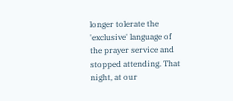longer tolerate the 'exclusive' language of the prayer service and stopped attending. That night, at our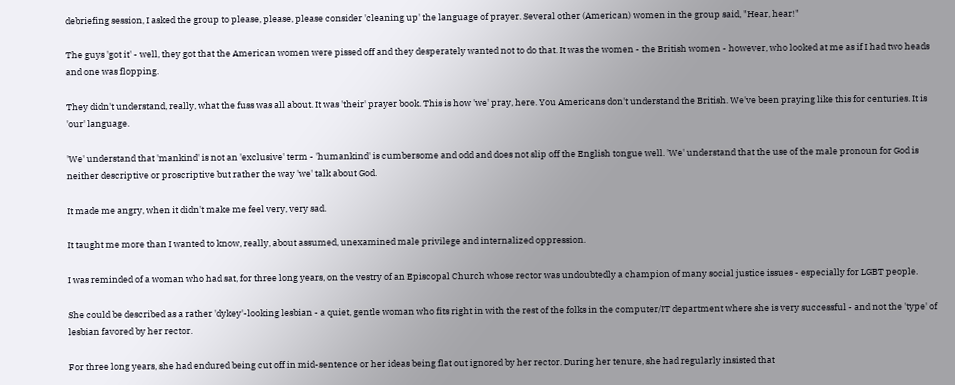debriefing session, I asked the group to please, please, please consider 'cleaning up' the language of prayer. Several other (American) women in the group said, "Hear, hear!"

The guys 'got it' - well, they got that the American women were pissed off and they desperately wanted not to do that. It was the women - the British women - however, who looked at me as if I had two heads and one was flopping.

They didn't understand, really, what the fuss was all about. It was 'their' prayer book. This is how 'we' pray, here. You Americans don't understand the British. We've been praying like this for centuries. It is 'our' language.

'We' understand that 'mankind' is not an 'exclusive' term - 'humankind' is cumbersome and odd and does not slip off the English tongue well. 'We' understand that the use of the male pronoun for God is neither descriptive or proscriptive but rather the way 'we' talk about God.

It made me angry, when it didn't make me feel very, very sad.

It taught me more than I wanted to know, really, about assumed, unexamined male privilege and internalized oppression.

I was reminded of a woman who had sat, for three long years, on the vestry of an Episcopal Church whose rector was undoubtedly a champion of many social justice issues - especially for LGBT people.

She could be described as a rather 'dykey'-looking lesbian - a quiet, gentle woman who fits right in with the rest of the folks in the computer/IT department where she is very successful - and not the 'type' of lesbian favored by her rector.

For three long years, she had endured being cut off in mid-sentence or her ideas being flat out ignored by her rector. During her tenure, she had regularly insisted that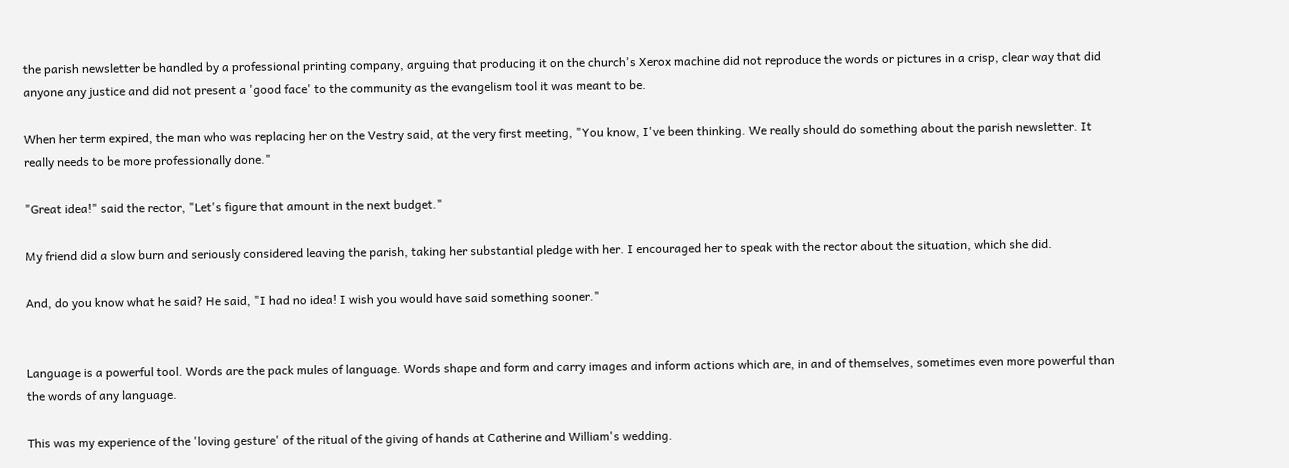the parish newsletter be handled by a professional printing company, arguing that producing it on the church's Xerox machine did not reproduce the words or pictures in a crisp, clear way that did anyone any justice and did not present a 'good face' to the community as the evangelism tool it was meant to be.

When her term expired, the man who was replacing her on the Vestry said, at the very first meeting, "You know, I've been thinking. We really should do something about the parish newsletter. It really needs to be more professionally done."

"Great idea!" said the rector, "Let's figure that amount in the next budget."

My friend did a slow burn and seriously considered leaving the parish, taking her substantial pledge with her. I encouraged her to speak with the rector about the situation, which she did.

And, do you know what he said? He said, "I had no idea! I wish you would have said something sooner."


Language is a powerful tool. Words are the pack mules of language. Words shape and form and carry images and inform actions which are, in and of themselves, sometimes even more powerful than the words of any language.

This was my experience of the 'loving gesture' of the ritual of the giving of hands at Catherine and William's wedding.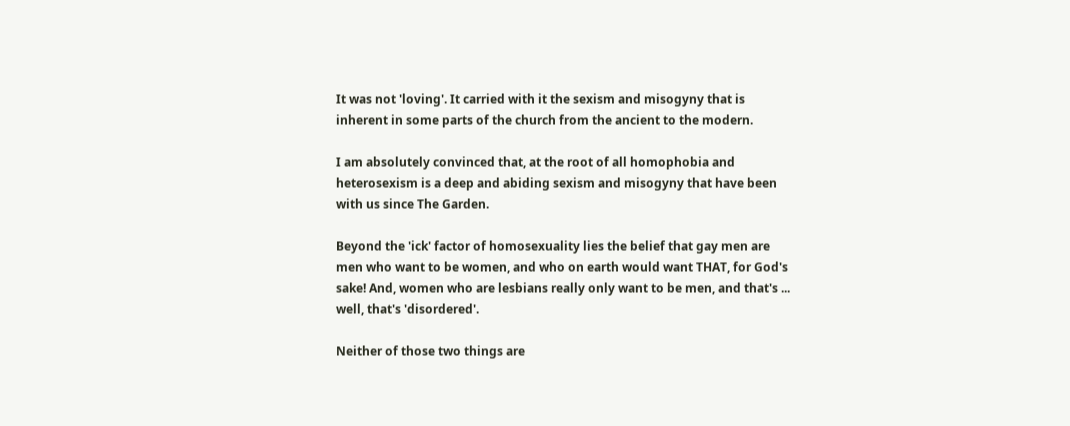It was not 'loving'. It carried with it the sexism and misogyny that is inherent in some parts of the church from the ancient to the modern.

I am absolutely convinced that, at the root of all homophobia and heterosexism is a deep and abiding sexism and misogyny that have been with us since The Garden.

Beyond the 'ick' factor of homosexuality lies the belief that gay men are men who want to be women, and who on earth would want THAT, for God's sake! And, women who are lesbians really only want to be men, and that's ... well, that's 'disordered'.

Neither of those two things are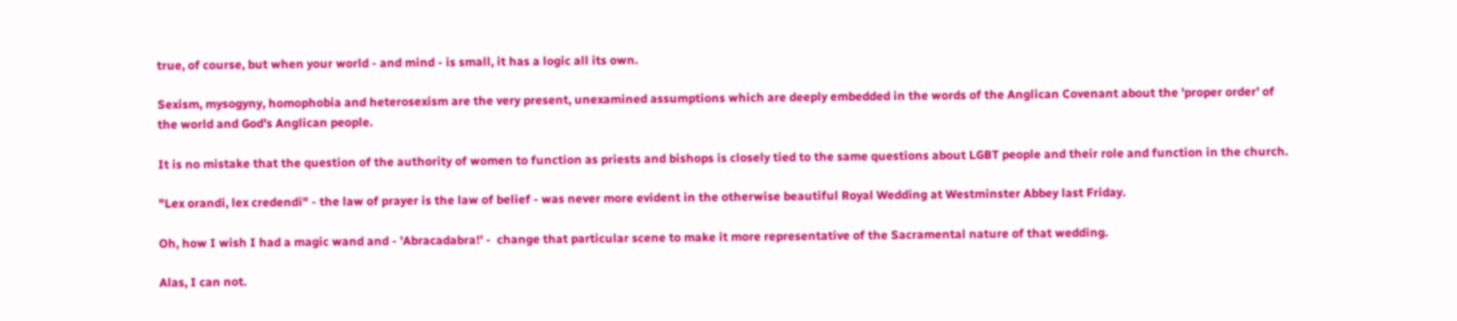true, of course, but when your world - and mind - is small, it has a logic all its own.

Sexism, mysogyny, homophobia and heterosexism are the very present, unexamined assumptions which are deeply embedded in the words of the Anglican Covenant about the 'proper order' of the world and God's Anglican people.

It is no mistake that the question of the authority of women to function as priests and bishops is closely tied to the same questions about LGBT people and their role and function in the church.

"Lex orandi, lex credendi" - the law of prayer is the law of belief - was never more evident in the otherwise beautiful Royal Wedding at Westminster Abbey last Friday.

Oh, how I wish I had a magic wand and - 'Abracadabra!' -  change that particular scene to make it more representative of the Sacramental nature of that wedding.

Alas, I can not.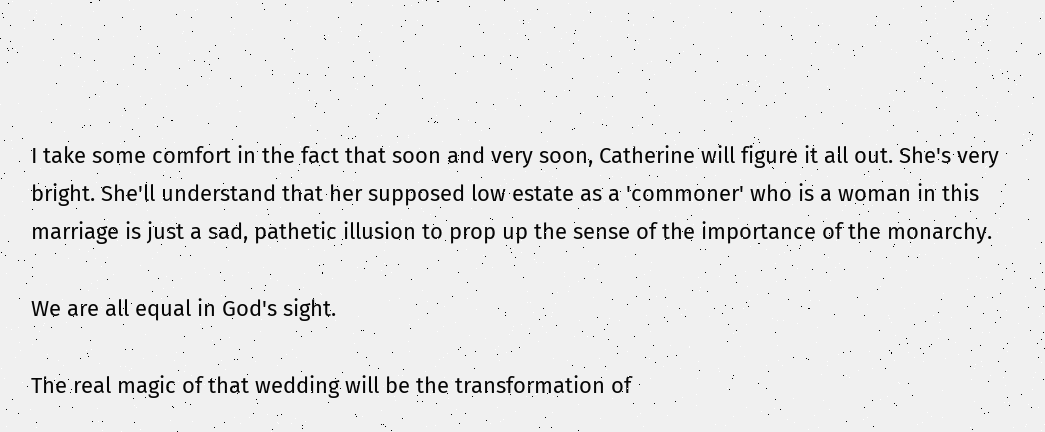I take some comfort in the fact that soon and very soon, Catherine will figure it all out. She's very bright. She'll understand that her supposed low estate as a 'commoner' who is a woman in this marriage is just a sad, pathetic illusion to prop up the sense of the importance of the monarchy.

We are all equal in God's sight.

The real magic of that wedding will be the transformation of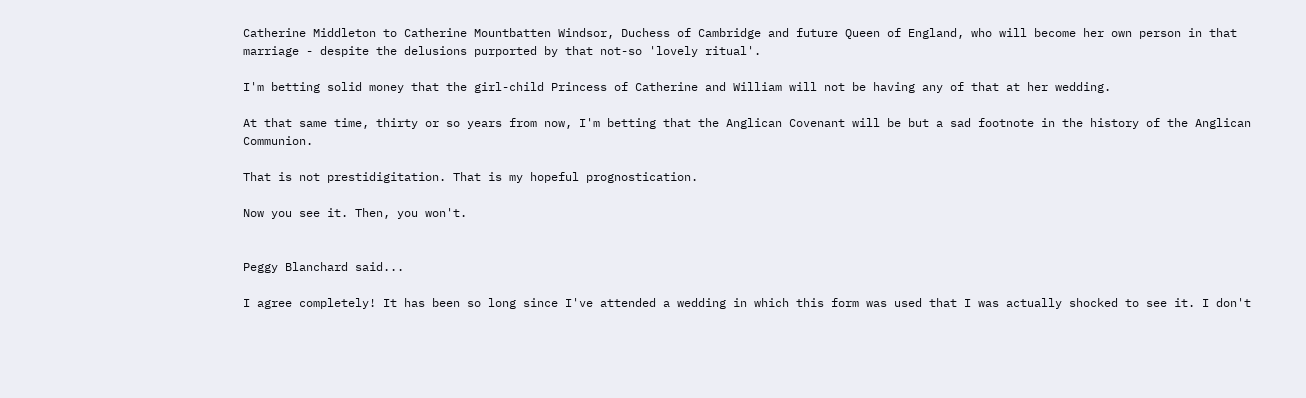Catherine Middleton to Catherine Mountbatten Windsor, Duchess of Cambridge and future Queen of England, who will become her own person in that marriage - despite the delusions purported by that not-so 'lovely ritual'.

I'm betting solid money that the girl-child Princess of Catherine and William will not be having any of that at her wedding.

At that same time, thirty or so years from now, I'm betting that the Anglican Covenant will be but a sad footnote in the history of the Anglican Communion.

That is not prestidigitation. That is my hopeful prognostication.

Now you see it. Then, you won't.


Peggy Blanchard said...

I agree completely! It has been so long since I've attended a wedding in which this form was used that I was actually shocked to see it. I don't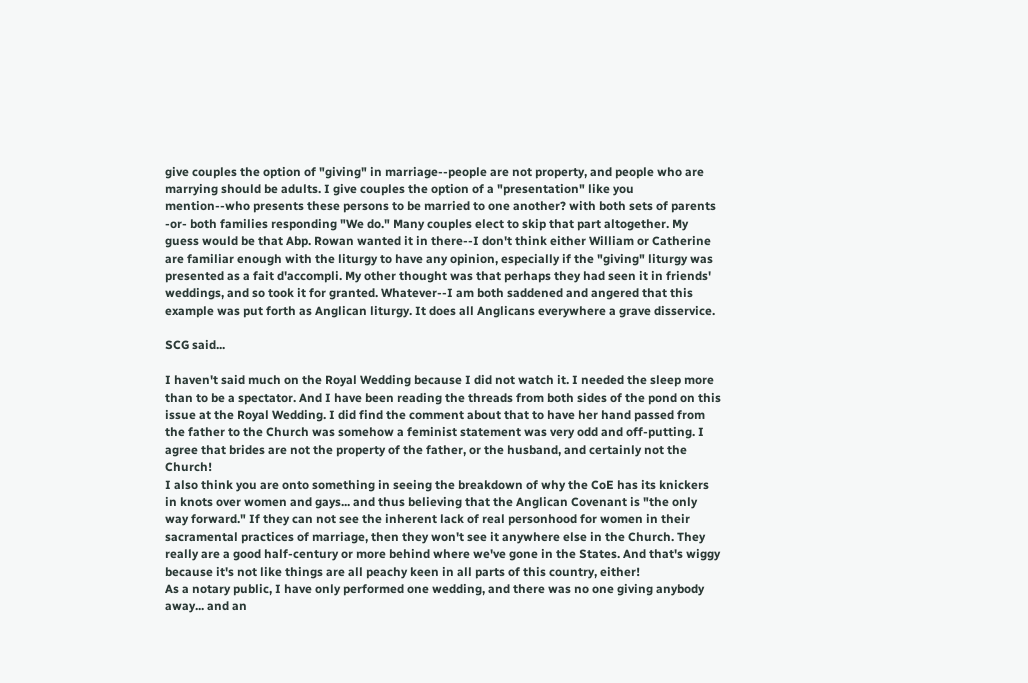give couples the option of "giving" in marriage--people are not property, and people who are marrying should be adults. I give couples the option of a "presentation" like you mention--who presents these persons to be married to one another? with both sets of parents -or- both families responding "We do." Many couples elect to skip that part altogether. My guess would be that Abp. Rowan wanted it in there--I don't think either William or Catherine are familiar enough with the liturgy to have any opinion, especially if the "giving" liturgy was presented as a fait d'accompli. My other thought was that perhaps they had seen it in friends' weddings, and so took it for granted. Whatever--I am both saddened and angered that this example was put forth as Anglican liturgy. It does all Anglicans everywhere a grave disservice.

SCG said...

I haven't said much on the Royal Wedding because I did not watch it. I needed the sleep more than to be a spectator. And I have been reading the threads from both sides of the pond on this issue at the Royal Wedding. I did find the comment about that to have her hand passed from the father to the Church was somehow a feminist statement was very odd and off-putting. I agree that brides are not the property of the father, or the husband, and certainly not the Church!
I also think you are onto something in seeing the breakdown of why the CoE has its knickers in knots over women and gays... and thus believing that the Anglican Covenant is "the only way forward." If they can not see the inherent lack of real personhood for women in their sacramental practices of marriage, then they won't see it anywhere else in the Church. They really are a good half-century or more behind where we've gone in the States. And that's wiggy because it's not like things are all peachy keen in all parts of this country, either!
As a notary public, I have only performed one wedding, and there was no one giving anybody away... and an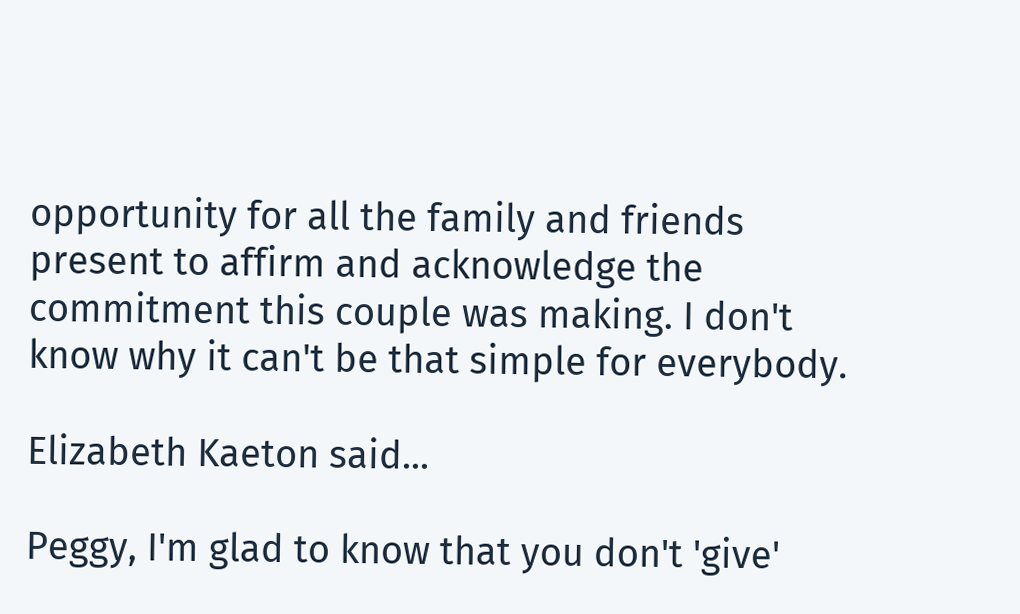opportunity for all the family and friends present to affirm and acknowledge the commitment this couple was making. I don't know why it can't be that simple for everybody.

Elizabeth Kaeton said...

Peggy, I'm glad to know that you don't 'give'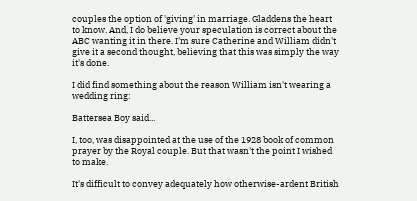couples the option of 'giving' in marriage. Gladdens the heart to know. And, I do believe your speculation is correct about the ABC wanting it in there. I'm sure Catherine and William didn't give it a second thought, believing that this was simply the way it's done.

I did find something about the reason William isn't wearing a wedding ring:

Battersea Boy said...

I, too, was disappointed at the use of the 1928 book of common prayer by the Royal couple. But that wasn't the point I wished to make.

It's difficult to convey adequately how otherwise-ardent British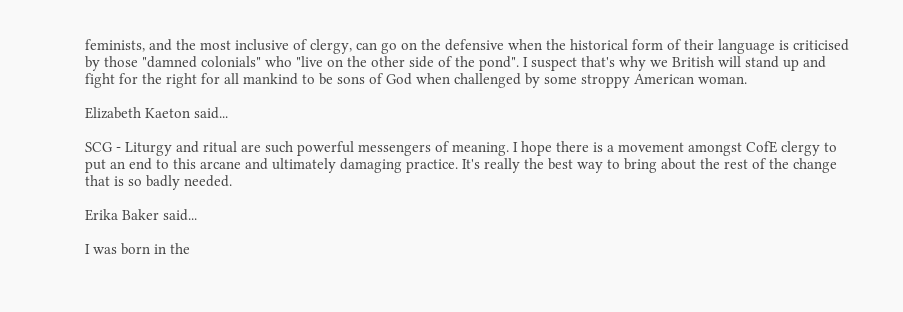feminists, and the most inclusive of clergy, can go on the defensive when the historical form of their language is criticised by those "damned colonials" who "live on the other side of the pond". I suspect that's why we British will stand up and fight for the right for all mankind to be sons of God when challenged by some stroppy American woman.

Elizabeth Kaeton said...

SCG - Liturgy and ritual are such powerful messengers of meaning. I hope there is a movement amongst CofE clergy to put an end to this arcane and ultimately damaging practice. It's really the best way to bring about the rest of the change that is so badly needed.

Erika Baker said...

I was born in the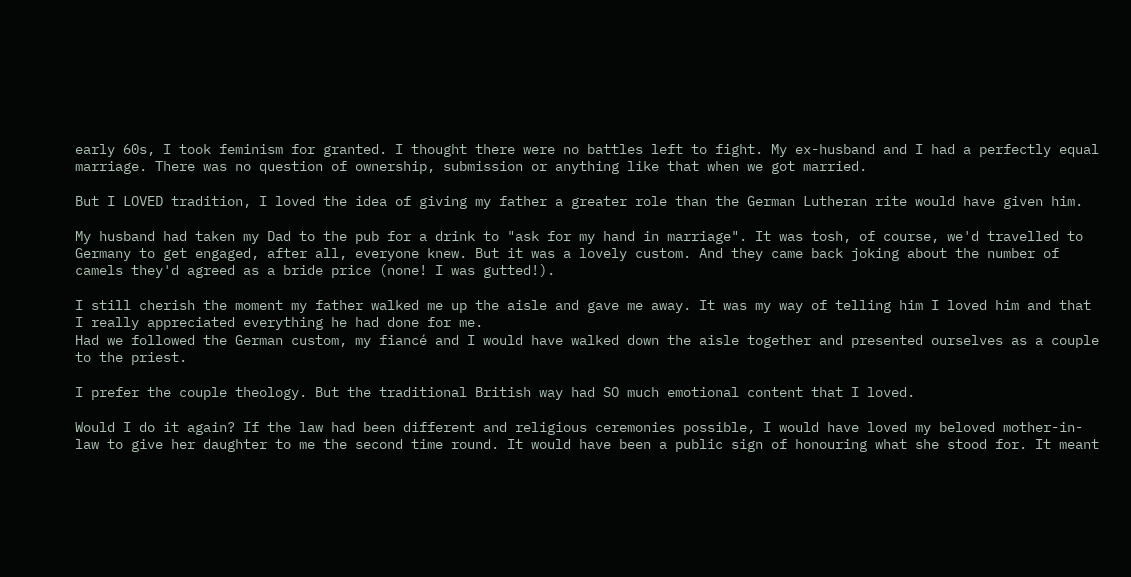early 60s, I took feminism for granted. I thought there were no battles left to fight. My ex-husband and I had a perfectly equal marriage. There was no question of ownership, submission or anything like that when we got married.

But I LOVED tradition, I loved the idea of giving my father a greater role than the German Lutheran rite would have given him.

My husband had taken my Dad to the pub for a drink to "ask for my hand in marriage". It was tosh, of course, we'd travelled to Germany to get engaged, after all, everyone knew. But it was a lovely custom. And they came back joking about the number of camels they'd agreed as a bride price (none! I was gutted!).

I still cherish the moment my father walked me up the aisle and gave me away. It was my way of telling him I loved him and that I really appreciated everything he had done for me.
Had we followed the German custom, my fiancé and I would have walked down the aisle together and presented ourselves as a couple to the priest.

I prefer the couple theology. But the traditional British way had SO much emotional content that I loved.

Would I do it again? If the law had been different and religious ceremonies possible, I would have loved my beloved mother-in-law to give her daughter to me the second time round. It would have been a public sign of honouring what she stood for. It meant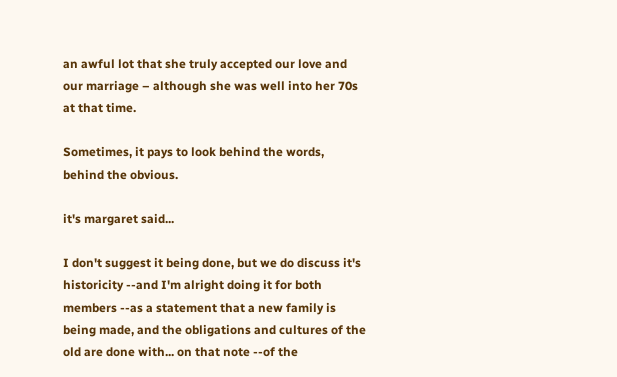an awful lot that she truly accepted our love and our marriage – although she was well into her 70s at that time.

Sometimes, it pays to look behind the words, behind the obvious.

it's margaret said...

I don't suggest it being done, but we do discuss it's historicity --and I'm alright doing it for both members --as a statement that a new family is being made, and the obligations and cultures of the old are done with... on that note --of the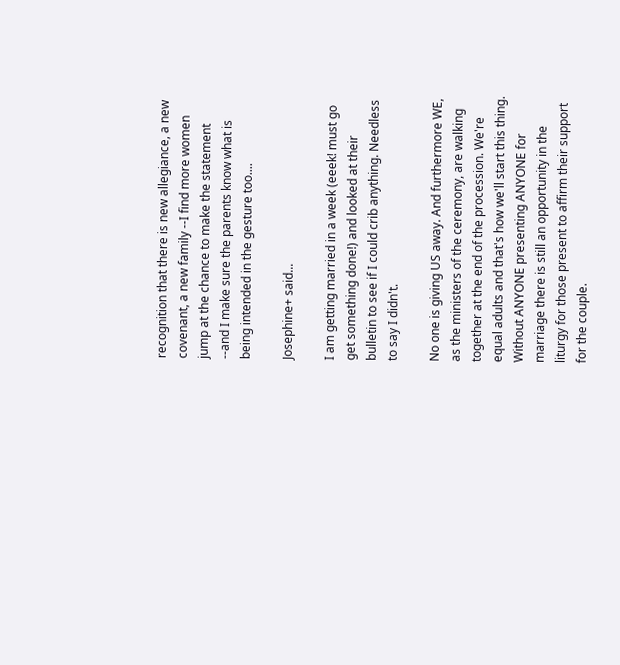recognition that there is new allegiance, a new covenant, a new family --I find more women jump at the chance to make the statement --and I make sure the parents know what is being intended in the gesture too....

Josephine+ said...

I am getting married in a week (eeek! must go get something done!) and looked at their bulletin to see if I could crib anything. Needless to say I didn't.

No one is giving US away. And furthermore WE, as the ministers of the ceremony, are walking together at the end of the procession. We're equal adults and that's how we'll start this thing. Without ANYONE presenting ANYONE for marriage there is still an opportunity in the liturgy for those present to affirm their support for the couple.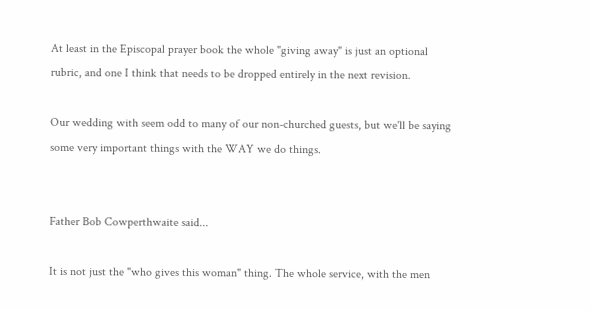At least in the Episcopal prayer book the whole "giving away" is just an optional rubric, and one I think that needs to be dropped entirely in the next revision.

Our wedding with seem odd to many of our non-churched guests, but we'll be saying some very important things with the WAY we do things.


Father Bob Cowperthwaite said...

It is not just the "who gives this woman" thing. The whole service, with the men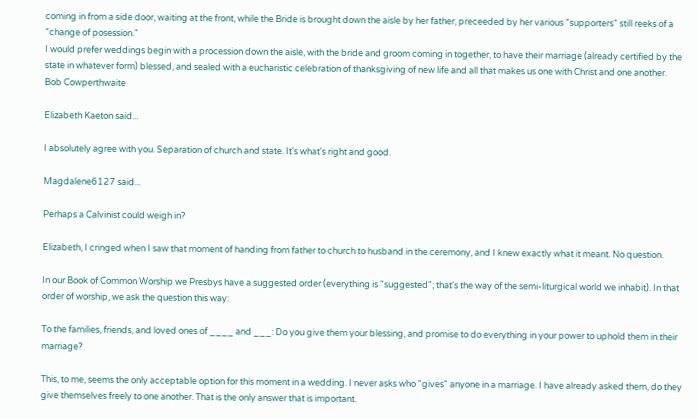coming in from a side door, waiting at the front, while the Bride is brought down the aisle by her father, preceeded by her various "supporters" still reeks of a "change of posession."
I would prefer weddings begin with a procession down the aisle, with the bride and groom coming in together, to have their marriage (already certified by the state in whatever form) blessed, and sealed with a eucharistic celebration of thanksgiving of new life and all that makes us one with Christ and one another.
Bob Cowperthwaite

Elizabeth Kaeton said...

I absolutely agree with you. Separation of church and state. It's what's right and good.

Magdalene6127 said...

Perhaps a Calvinist could weigh in?

Elizabeth, I cringed when I saw that moment of handing from father to church to husband in the ceremony, and I knew exactly what it meant. No question.

In our Book of Common Worship we Presbys have a suggested order (everything is "suggested"; that's the way of the semi-liturgical world we inhabit). In that order of worship, we ask the question this way:

To the families, friends, and loved ones of ____ and ___: Do you give them your blessing, and promise to do everything in your power to uphold them in their marriage?

This, to me, seems the only acceptable option for this moment in a wedding. I never asks who "gives" anyone in a marriage. I have already asked them, do they give themselves freely to one another. That is the only answer that is important.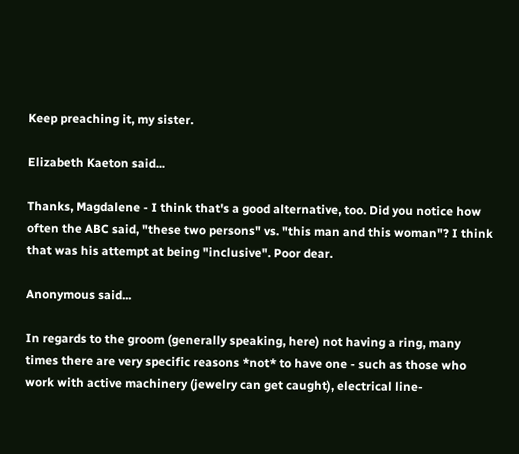Keep preaching it, my sister.

Elizabeth Kaeton said...

Thanks, Magdalene - I think that's a good alternative, too. Did you notice how often the ABC said, "these two persons" vs. "this man and this woman"? I think that was his attempt at being "inclusive". Poor dear.

Anonymous said...

In regards to the groom (generally speaking, here) not having a ring, many times there are very specific reasons *not* to have one - such as those who work with active machinery (jewelry can get caught), electrical line-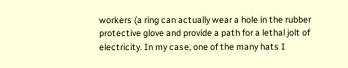workers (a ring can actually wear a hole in the rubber protective glove and provide a path for a lethal jolt of electricity. In my case, one of the many hats I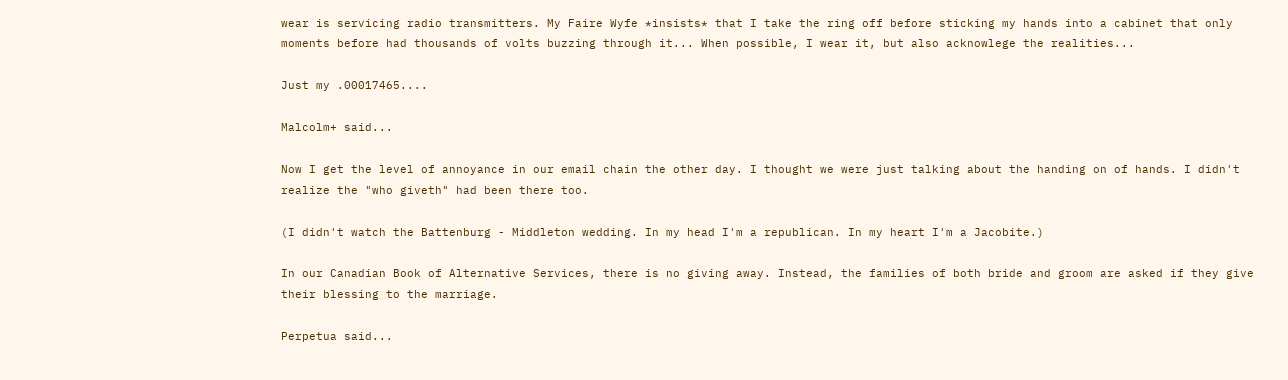wear is servicing radio transmitters. My Faire Wyfe *insists* that I take the ring off before sticking my hands into a cabinet that only moments before had thousands of volts buzzing through it... When possible, I wear it, but also acknowlege the realities...

Just my .00017465....

Malcolm+ said...

Now I get the level of annoyance in our email chain the other day. I thought we were just talking about the handing on of hands. I didn't realize the "who giveth" had been there too.

(I didn't watch the Battenburg - Middleton wedding. In my head I'm a republican. In my heart I'm a Jacobite.)

In our Canadian Book of Alternative Services, there is no giving away. Instead, the families of both bride and groom are asked if they give their blessing to the marriage.

Perpetua said...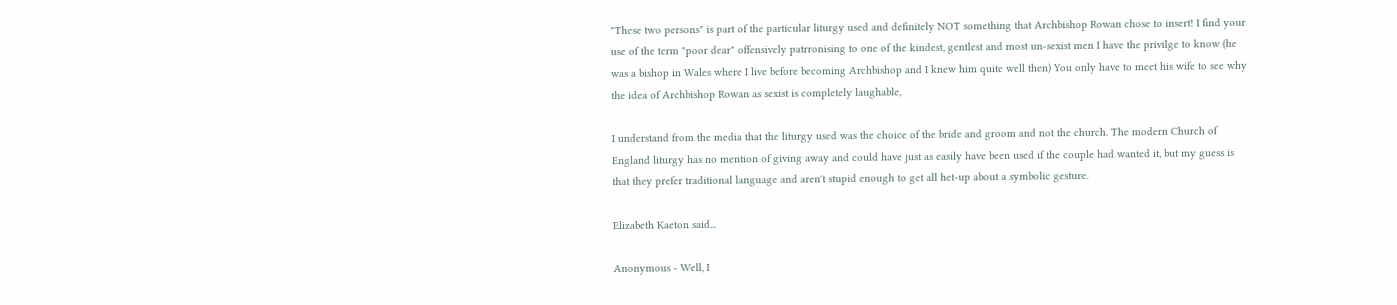"These two persons" is part of the particular liturgy used and definitely NOT something that Archbishop Rowan chose to insert! I find your use of the term "poor dear" offensively patrronising to one of the kindest, gentlest and most un-sexist men I have the privilge to know (he was a bishop in Wales where I live before becoming Archbishop and I knew him quite well then) You only have to meet his wife to see why the idea of Archbishop Rowan as sexist is completely laughable,

I understand from the media that the liturgy used was the choice of the bride and groom and not the church. The modern Church of England liturgy has no mention of giving away and could have just as easily have been used if the couple had wanted it, but my guess is that they prefer traditional language and aren't stupid enough to get all het-up about a symbolic gesture.

Elizabeth Kaeton said...

Anonymous - Well, I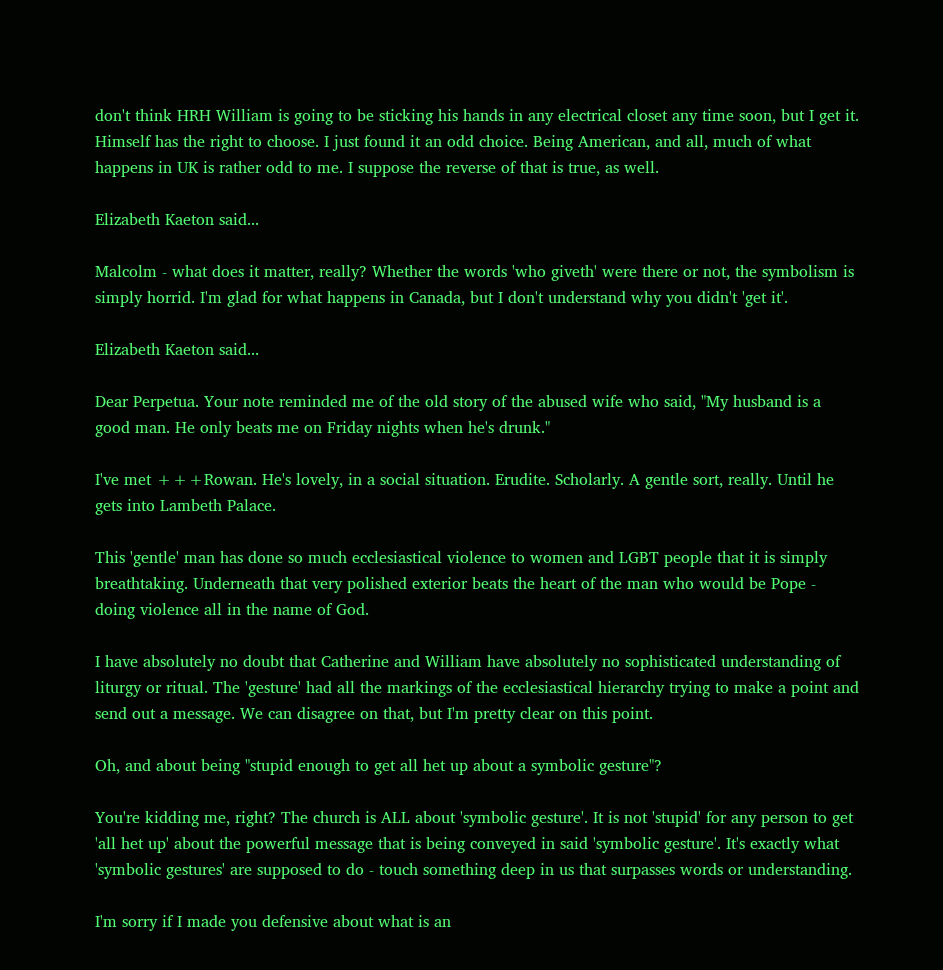don't think HRH William is going to be sticking his hands in any electrical closet any time soon, but I get it. Himself has the right to choose. I just found it an odd choice. Being American, and all, much of what happens in UK is rather odd to me. I suppose the reverse of that is true, as well.

Elizabeth Kaeton said...

Malcolm - what does it matter, really? Whether the words 'who giveth' were there or not, the symbolism is simply horrid. I'm glad for what happens in Canada, but I don't understand why you didn't 'get it'.

Elizabeth Kaeton said...

Dear Perpetua. Your note reminded me of the old story of the abused wife who said, "My husband is a good man. He only beats me on Friday nights when he's drunk."

I've met +++Rowan. He's lovely, in a social situation. Erudite. Scholarly. A gentle sort, really. Until he gets into Lambeth Palace.

This 'gentle' man has done so much ecclesiastical violence to women and LGBT people that it is simply breathtaking. Underneath that very polished exterior beats the heart of the man who would be Pope - doing violence all in the name of God.

I have absolutely no doubt that Catherine and William have absolutely no sophisticated understanding of liturgy or ritual. The 'gesture' had all the markings of the ecclesiastical hierarchy trying to make a point and send out a message. We can disagree on that, but I'm pretty clear on this point.

Oh, and about being "stupid enough to get all het up about a symbolic gesture"?

You're kidding me, right? The church is ALL about 'symbolic gesture'. It is not 'stupid' for any person to get 'all het up' about the powerful message that is being conveyed in said 'symbolic gesture'. It's exactly what 'symbolic gestures' are supposed to do - touch something deep in us that surpasses words or understanding.

I'm sorry if I made you defensive about what is an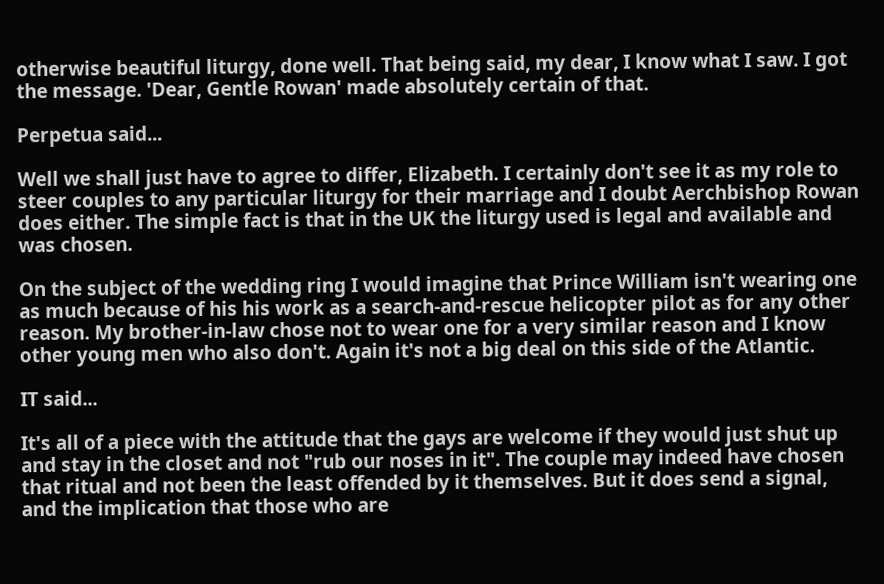otherwise beautiful liturgy, done well. That being said, my dear, I know what I saw. I got the message. 'Dear, Gentle Rowan' made absolutely certain of that.

Perpetua said...

Well we shall just have to agree to differ, Elizabeth. I certainly don't see it as my role to steer couples to any particular liturgy for their marriage and I doubt Aerchbishop Rowan does either. The simple fact is that in the UK the liturgy used is legal and available and was chosen.

On the subject of the wedding ring I would imagine that Prince William isn't wearing one as much because of his his work as a search-and-rescue helicopter pilot as for any other reason. My brother-in-law chose not to wear one for a very similar reason and I know other young men who also don't. Again it's not a big deal on this side of the Atlantic.

IT said...

It's all of a piece with the attitude that the gays are welcome if they would just shut up and stay in the closet and not "rub our noses in it". The couple may indeed have chosen that ritual and not been the least offended by it themselves. But it does send a signal, and the implication that those who are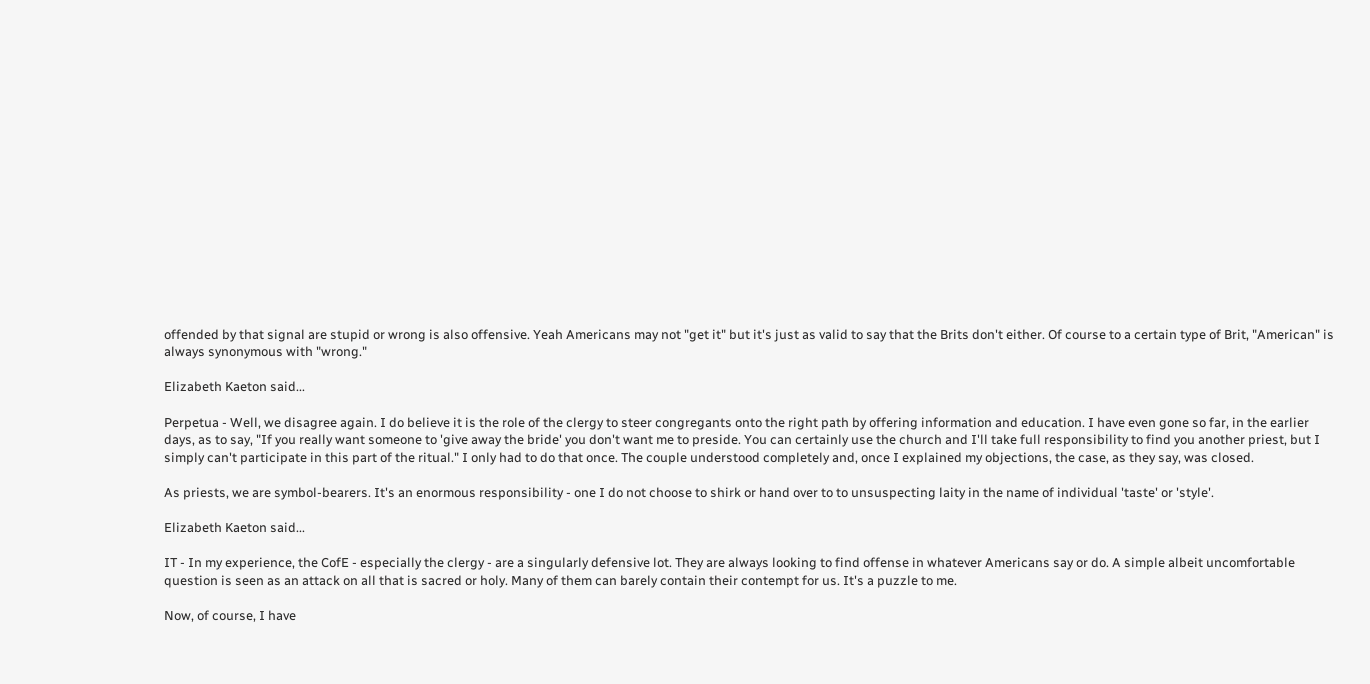offended by that signal are stupid or wrong is also offensive. Yeah Americans may not "get it" but it's just as valid to say that the Brits don't either. Of course to a certain type of Brit, "American" is always synonymous with "wrong."

Elizabeth Kaeton said...

Perpetua - Well, we disagree again. I do believe it is the role of the clergy to steer congregants onto the right path by offering information and education. I have even gone so far, in the earlier days, as to say, "If you really want someone to 'give away the bride' you don't want me to preside. You can certainly use the church and I'll take full responsibility to find you another priest, but I simply can't participate in this part of the ritual." I only had to do that once. The couple understood completely and, once I explained my objections, the case, as they say, was closed.

As priests, we are symbol-bearers. It's an enormous responsibility - one I do not choose to shirk or hand over to to unsuspecting laity in the name of individual 'taste' or 'style'.

Elizabeth Kaeton said...

IT - In my experience, the CofE - especially the clergy - are a singularly defensive lot. They are always looking to find offense in whatever Americans say or do. A simple albeit uncomfortable question is seen as an attack on all that is sacred or holy. Many of them can barely contain their contempt for us. It's a puzzle to me.

Now, of course, I have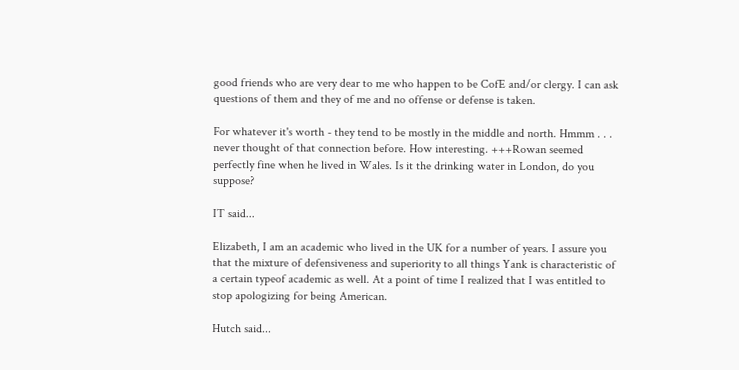good friends who are very dear to me who happen to be CofE and/or clergy. I can ask questions of them and they of me and no offense or defense is taken.

For whatever it's worth - they tend to be mostly in the middle and north. Hmmm . . . never thought of that connection before. How interesting. +++Rowan seemed perfectly fine when he lived in Wales. Is it the drinking water in London, do you suppose?

IT said...

Elizabeth, I am an academic who lived in the UK for a number of years. I assure you that the mixture of defensiveness and superiority to all things Yank is characteristic of a certain typeof academic as well. At a point of time I realized that I was entitled to stop apologizing for being American.

Hutch said...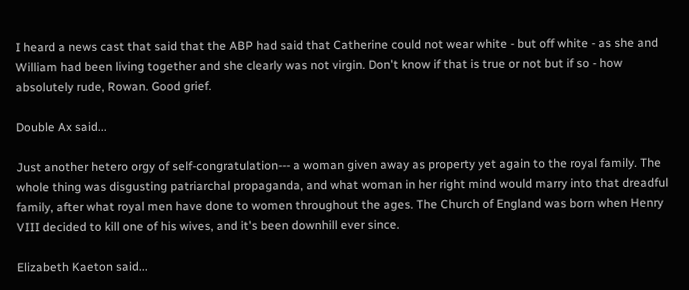I heard a news cast that said that the ABP had said that Catherine could not wear white - but off white - as she and William had been living together and she clearly was not virgin. Don't know if that is true or not but if so - how absolutely rude, Rowan. Good grief.

Double Ax said...

Just another hetero orgy of self-congratulation--- a woman given away as property yet again to the royal family. The whole thing was disgusting patriarchal propaganda, and what woman in her right mind would marry into that dreadful family, after what royal men have done to women throughout the ages. The Church of England was born when Henry VIII decided to kill one of his wives, and it's been downhill ever since.

Elizabeth Kaeton said...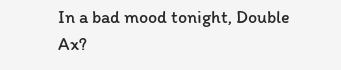In a bad mood tonight, Double Ax?